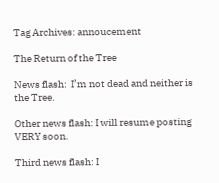Tag Archives: annoucement

The Return of the Tree

News flash:  I’m not dead and neither is the Tree.

Other news flash: I will resume posting VERY soon.

Third news flash: I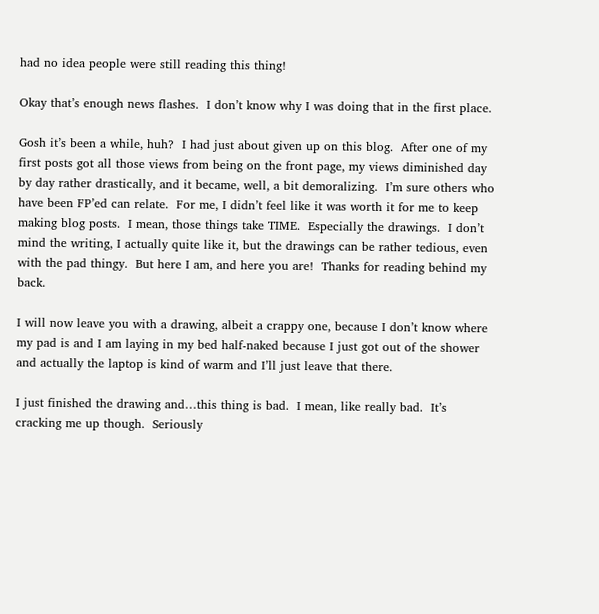had no idea people were still reading this thing!

Okay that’s enough news flashes.  I don’t know why I was doing that in the first place.

Gosh it’s been a while, huh?  I had just about given up on this blog.  After one of my first posts got all those views from being on the front page, my views diminished day by day rather drastically, and it became, well, a bit demoralizing.  I’m sure others who have been FP’ed can relate.  For me, I didn’t feel like it was worth it for me to keep making blog posts.  I mean, those things take TIME.  Especially the drawings.  I don’t mind the writing, I actually quite like it, but the drawings can be rather tedious, even with the pad thingy.  But here I am, and here you are!  Thanks for reading behind my back.

I will now leave you with a drawing, albeit a crappy one, because I don’t know where my pad is and I am laying in my bed half-naked because I just got out of the shower and actually the laptop is kind of warm and I’ll just leave that there.

I just finished the drawing and…this thing is bad.  I mean, like really bad.  It’s cracking me up though.  Seriously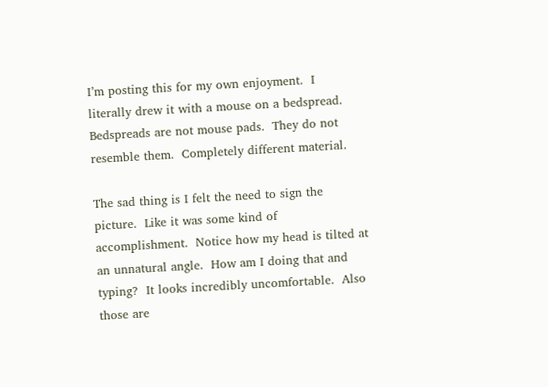I’m posting this for my own enjoyment.  I literally drew it with a mouse on a bedspread.  Bedspreads are not mouse pads.  They do not resemble them.  Completely different material.

The sad thing is I felt the need to sign the picture.  Like it was some kind of accomplishment.  Notice how my head is tilted at an unnatural angle.  How am I doing that and typing?  It looks incredibly uncomfortable.  Also those are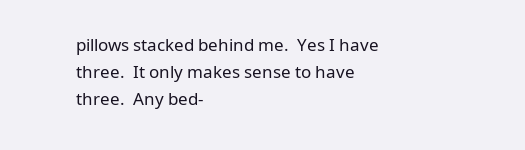pillows stacked behind me.  Yes I have three.  It only makes sense to have three.  Any bed-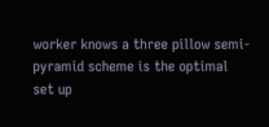worker knows a three pillow semi-pyramid scheme is the optimal set up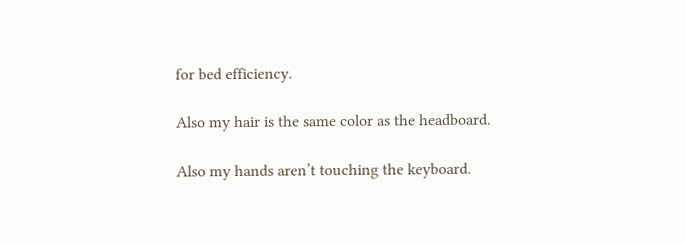for bed efficiency.

Also my hair is the same color as the headboard.

Also my hands aren’t touching the keyboard.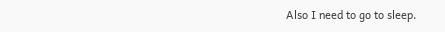Also I need to go to sleep.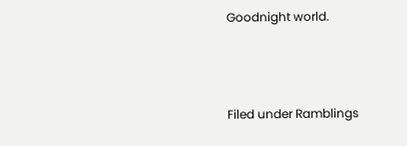Goodnight world.



Filed under Ramblings